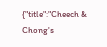{"title":"Cheech & Chong's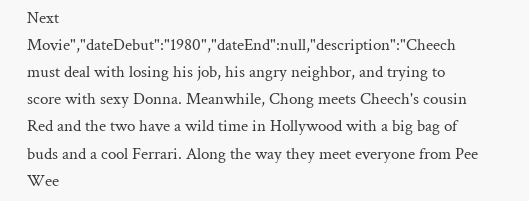Next Movie","dateDebut":"1980","dateEnd":null,"description":"Cheech must deal with losing his job, his angry neighbor, and trying to score with sexy Donna. Meanwhile, Chong meets Cheech's cousin Red and the two have a wild time in Hollywood with a big bag of buds and a cool Ferrari. Along the way they meet everyone from Pee Wee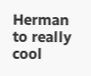Herman to really cool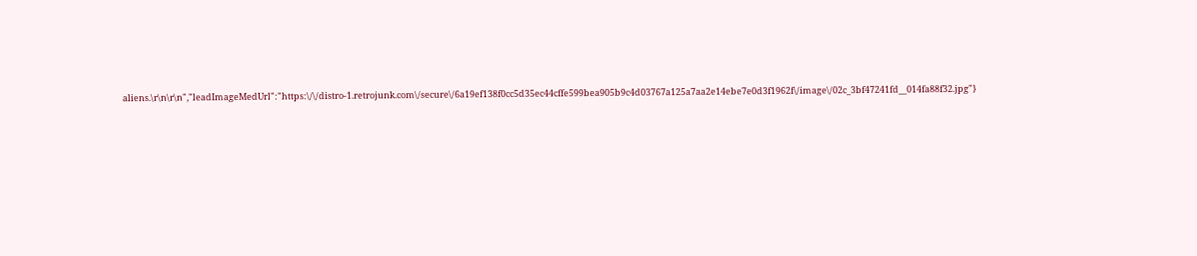aliens.\r\n\r\n","leadImageMedUrl":"https:\/\/distro-1.retrojunk.com\/secure\/6a19ef138f0cc5d35ec44cffe599bea905b9c4d03767a125a7aa2e14ebe7e0d3f1962f\/image\/02c_3bf47241fd__014fa88f32.jpg"}